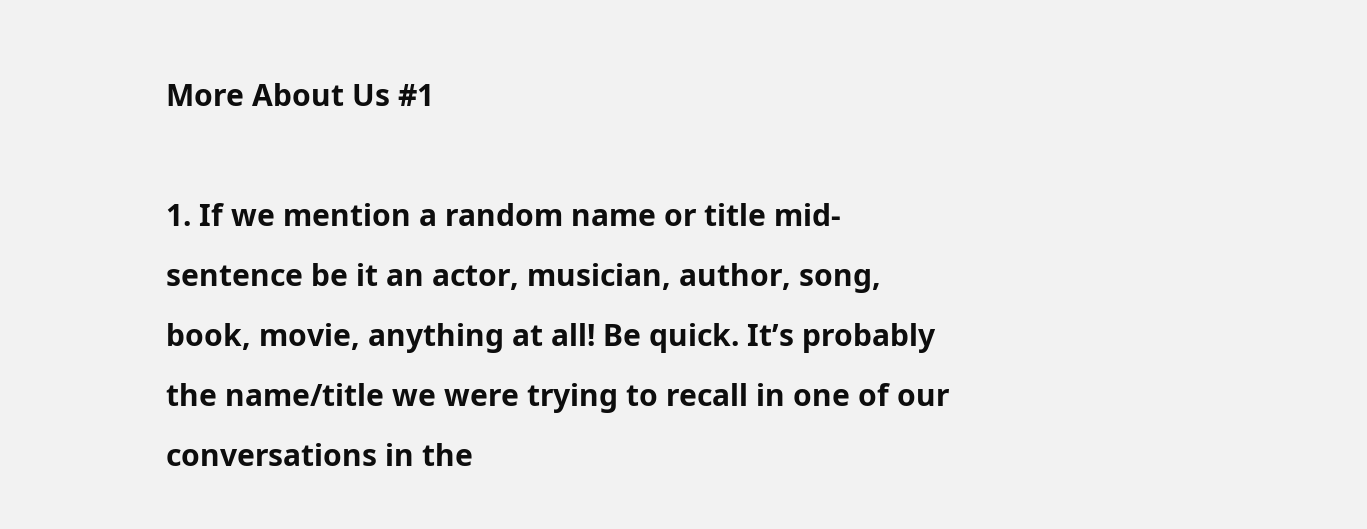More About Us #1

1. If we mention a random name or title mid-sentence be it an actor, musician, author, song, book, movie, anything at all! Be quick. It’s probably the name/title we were trying to recall in one of our conversations in the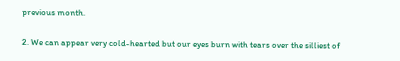previous month.

2. We can appear very cold-hearted but our eyes burn with tears over the silliest of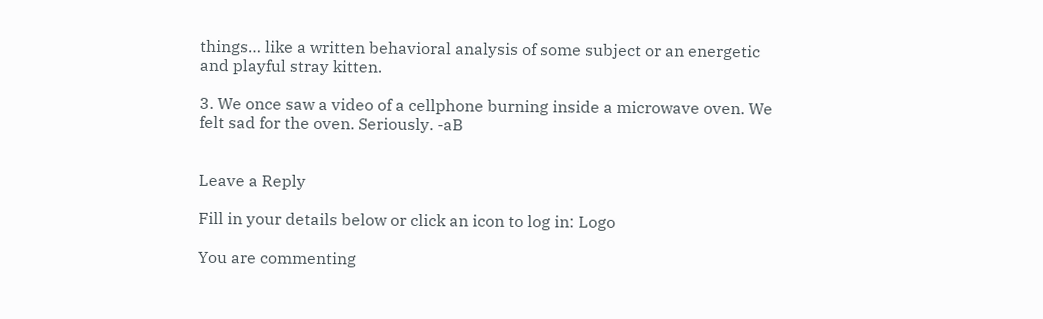things… like a written behavioral analysis of some subject or an energetic and playful stray kitten.

3. We once saw a video of a cellphone burning inside a microwave oven. We felt sad for the oven. Seriously. -aB


Leave a Reply

Fill in your details below or click an icon to log in: Logo

You are commenting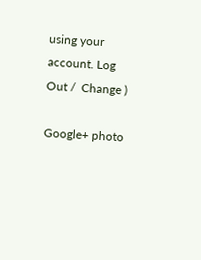using your account. Log Out /  Change )

Google+ photo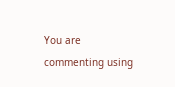You are commenting using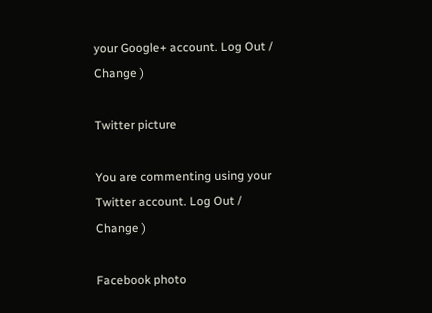your Google+ account. Log Out /  Change )

Twitter picture

You are commenting using your Twitter account. Log Out /  Change )

Facebook photo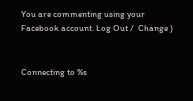You are commenting using your Facebook account. Log Out /  Change )


Connecting to %s